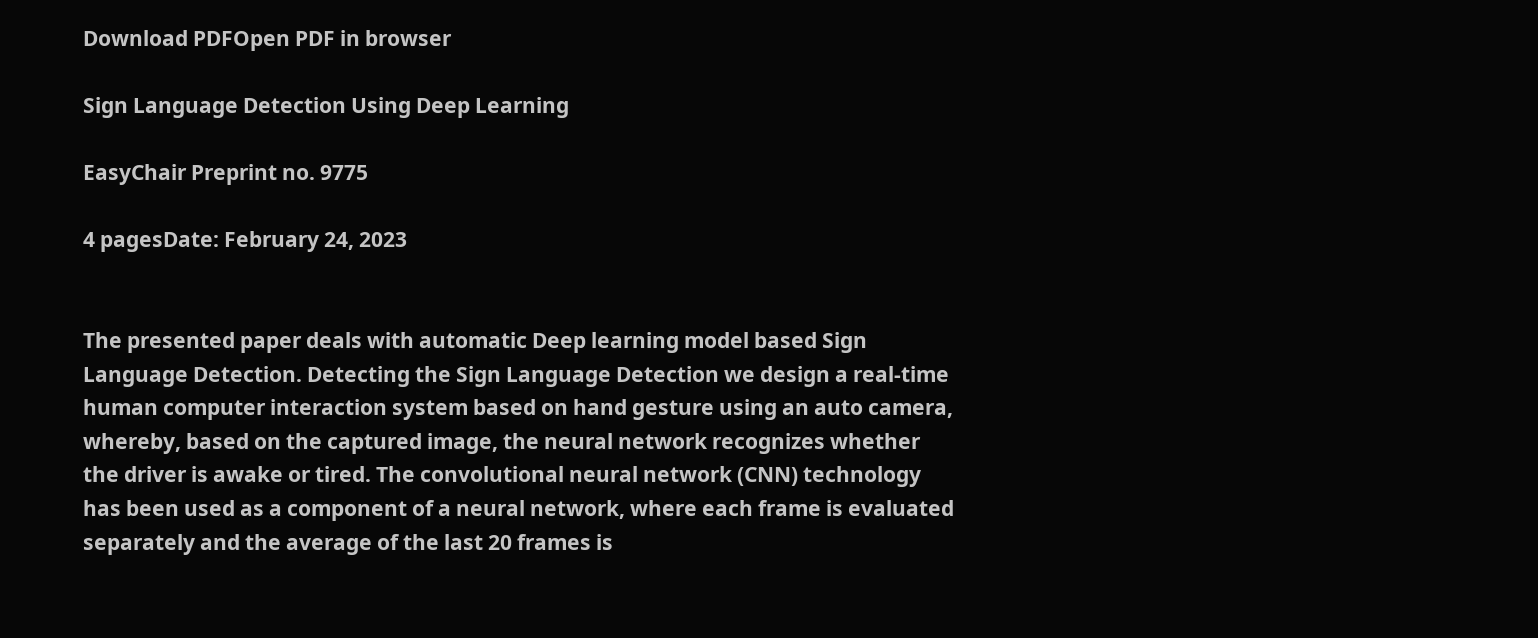Download PDFOpen PDF in browser

Sign Language Detection Using Deep Learning

EasyChair Preprint no. 9775

4 pagesDate: February 24, 2023


The presented paper deals with automatic Deep learning model based Sign Language Detection. Detecting the Sign Language Detection we design a real-time human computer interaction system based on hand gesture using an auto camera, whereby, based on the captured image, the neural network recognizes whether the driver is awake or tired. The convolutional neural network (CNN) technology has been used as a component of a neural network, where each frame is evaluated separately and the average of the last 20 frames is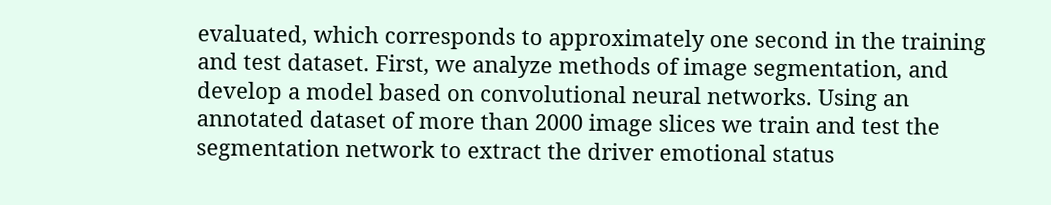evaluated, which corresponds to approximately one second in the training and test dataset. First, we analyze methods of image segmentation, and develop a model based on convolutional neural networks. Using an annotated dataset of more than 2000 image slices we train and test the segmentation network to extract the driver emotional status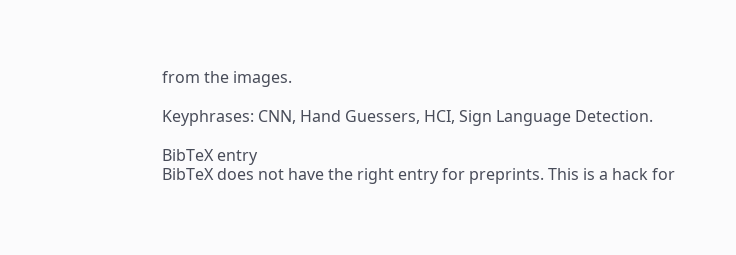from the images.

Keyphrases: CNN, Hand Guessers, HCI, Sign Language Detection.

BibTeX entry
BibTeX does not have the right entry for preprints. This is a hack for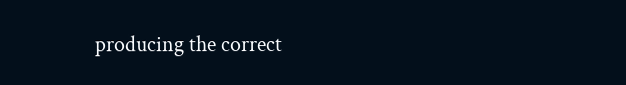producing the correct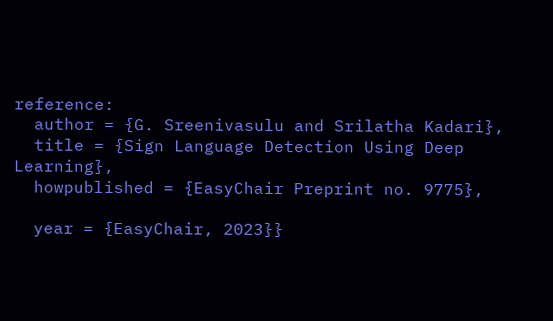reference:
  author = {G. Sreenivasulu and Srilatha Kadari},
  title = {Sign Language Detection Using Deep Learning},
  howpublished = {EasyChair Preprint no. 9775},

  year = {EasyChair, 2023}}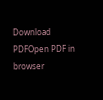Download PDFOpen PDF in browser